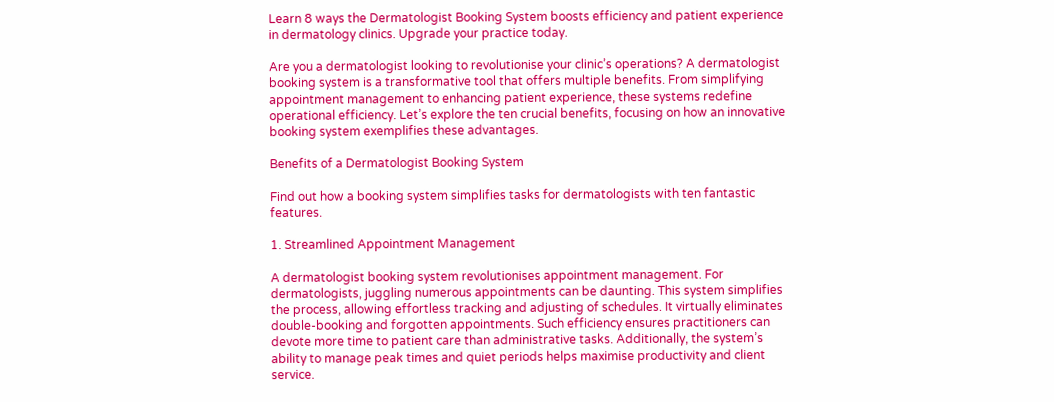Learn 8 ways the Dermatologist Booking System boosts efficiency and patient experience in dermatology clinics. Upgrade your practice today.

Are you a dermatologist looking to revolutionise your clinic’s operations? A dermatologist booking system is a transformative tool that offers multiple benefits. From simplifying appointment management to enhancing patient experience, these systems redefine operational efficiency. Let’s explore the ten crucial benefits, focusing on how an innovative booking system exemplifies these advantages.

Benefits of a Dermatologist Booking System

Find out how a booking system simplifies tasks for dermatologists with ten fantastic features.

1. Streamlined Appointment Management

A dermatologist booking system revolutionises appointment management. For dermatologists, juggling numerous appointments can be daunting. This system simplifies the process, allowing effortless tracking and adjusting of schedules. It virtually eliminates double-booking and forgotten appointments. Such efficiency ensures practitioners can devote more time to patient care than administrative tasks. Additionally, the system’s ability to manage peak times and quiet periods helps maximise productivity and client service.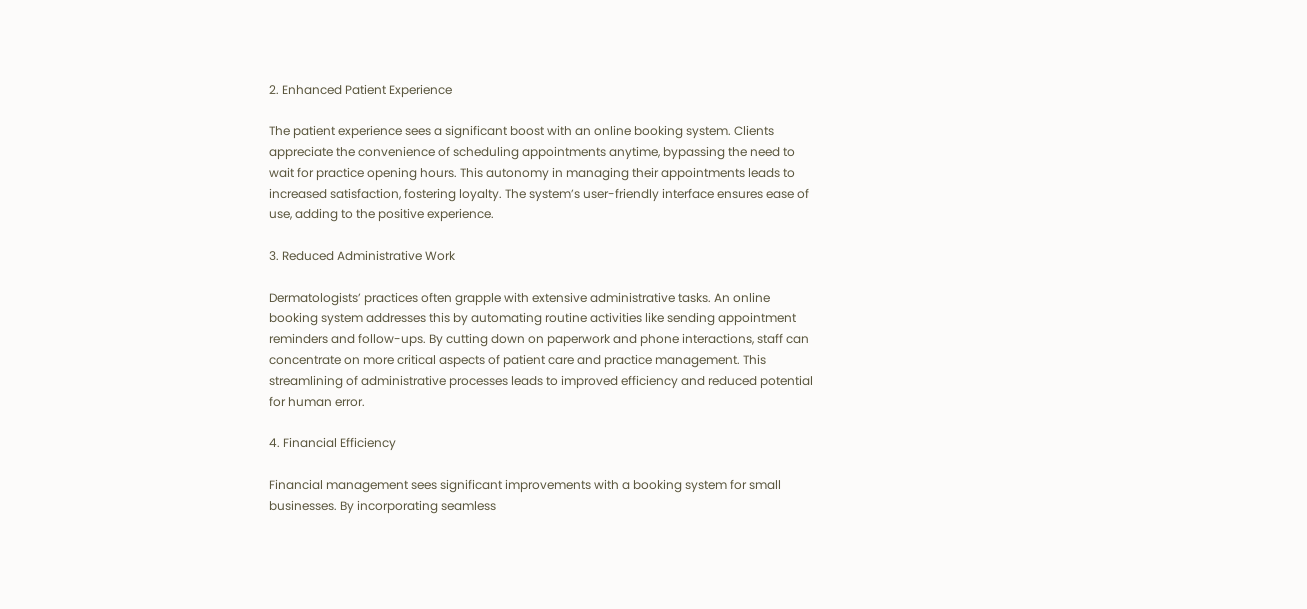2. Enhanced Patient Experience

The patient experience sees a significant boost with an online booking system. Clients appreciate the convenience of scheduling appointments anytime, bypassing the need to wait for practice opening hours. This autonomy in managing their appointments leads to increased satisfaction, fostering loyalty. The system’s user-friendly interface ensures ease of use, adding to the positive experience.

3. Reduced Administrative Work

Dermatologists’ practices often grapple with extensive administrative tasks. An online booking system addresses this by automating routine activities like sending appointment reminders and follow-ups. By cutting down on paperwork and phone interactions, staff can concentrate on more critical aspects of patient care and practice management. This streamlining of administrative processes leads to improved efficiency and reduced potential for human error.

4. Financial Efficiency

Financial management sees significant improvements with a booking system for small businesses. By incorporating seamless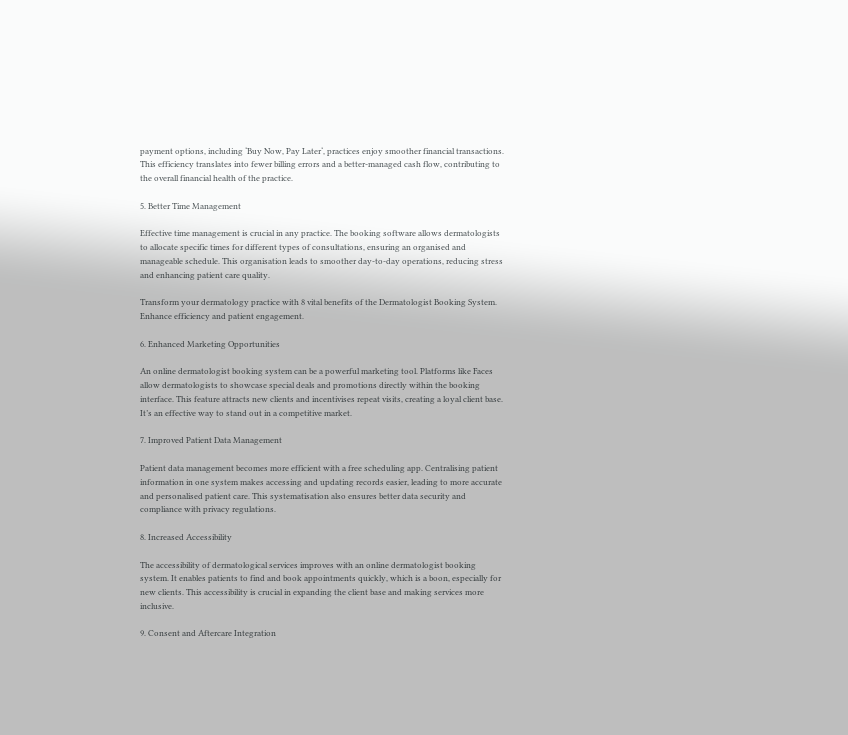payment options, including ‘Buy Now, Pay Later‘, practices enjoy smoother financial transactions. This efficiency translates into fewer billing errors and a better-managed cash flow, contributing to the overall financial health of the practice.

5. Better Time Management

Effective time management is crucial in any practice. The booking software allows dermatologists to allocate specific times for different types of consultations, ensuring an organised and manageable schedule. This organisation leads to smoother day-to-day operations, reducing stress and enhancing patient care quality.

Transform your dermatology practice with 8 vital benefits of the Dermatologist Booking System. Enhance efficiency and patient engagement.

6. Enhanced Marketing Opportunities

An online dermatologist booking system can be a powerful marketing tool. Platforms like Faces allow dermatologists to showcase special deals and promotions directly within the booking interface. This feature attracts new clients and incentivises repeat visits, creating a loyal client base. It’s an effective way to stand out in a competitive market.

7. Improved Patient Data Management

Patient data management becomes more efficient with a free scheduling app. Centralising patient information in one system makes accessing and updating records easier, leading to more accurate and personalised patient care. This systematisation also ensures better data security and compliance with privacy regulations.

8. Increased Accessibility

The accessibility of dermatological services improves with an online dermatologist booking system. It enables patients to find and book appointments quickly, which is a boon, especially for new clients. This accessibility is crucial in expanding the client base and making services more inclusive.

9. Consent and Aftercare Integration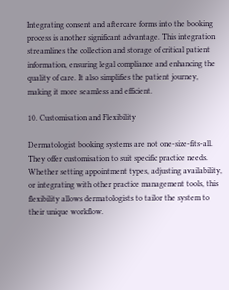Integrating consent and aftercare forms into the booking process is another significant advantage. This integration streamlines the collection and storage of critical patient information, ensuring legal compliance and enhancing the quality of care. It also simplifies the patient journey, making it more seamless and efficient.

10. Customisation and Flexibility

Dermatologist booking systems are not one-size-fits-all. They offer customisation to suit specific practice needs. Whether setting appointment types, adjusting availability, or integrating with other practice management tools, this flexibility allows dermatologists to tailor the system to their unique workflow.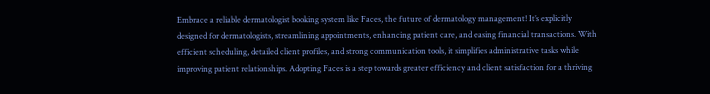Embrace a reliable dermatologist booking system like Faces, the future of dermatology management! It’s explicitly designed for dermatologists, streamlining appointments, enhancing patient care, and easing financial transactions. With efficient scheduling, detailed client profiles, and strong communication tools, it simplifies administrative tasks while improving patient relationships. Adopting Faces is a step towards greater efficiency and client satisfaction for a thriving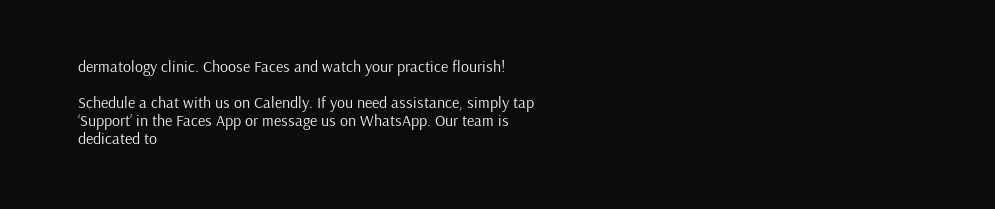dermatology clinic. Choose Faces and watch your practice flourish!

Schedule a chat with us on Calendly. If you need assistance, simply tap ‘Support’ in the Faces App or message us on WhatsApp. Our team is dedicated to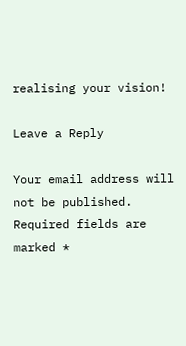realising your vision!

Leave a Reply

Your email address will not be published. Required fields are marked *